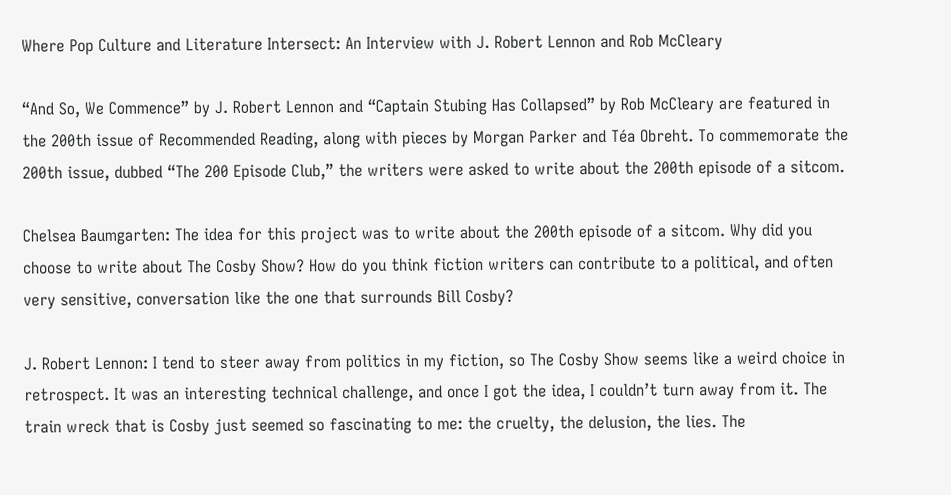Where Pop Culture and Literature Intersect: An Interview with J. Robert Lennon and Rob McCleary

“And So, We Commence” by J. Robert Lennon and “Captain Stubing Has Collapsed” by Rob McCleary are featured in the 200th issue of Recommended Reading, along with pieces by Morgan Parker and Téa Obreht. To commemorate the 200th issue, dubbed “The 200 Episode Club,” the writers were asked to write about the 200th episode of a sitcom.

Chelsea Baumgarten: The idea for this project was to write about the 200th episode of a sitcom. Why did you choose to write about The Cosby Show? How do you think fiction writers can contribute to a political, and often very sensitive, conversation like the one that surrounds Bill Cosby?

J. Robert Lennon: I tend to steer away from politics in my fiction, so The Cosby Show seems like a weird choice in retrospect. It was an interesting technical challenge, and once I got the idea, I couldn’t turn away from it. The train wreck that is Cosby just seemed so fascinating to me: the cruelty, the delusion, the lies. The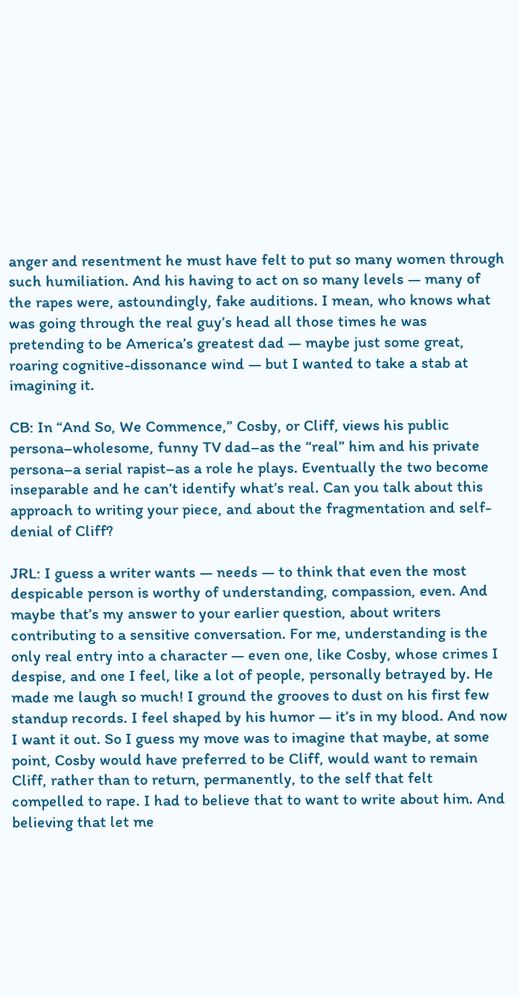anger and resentment he must have felt to put so many women through such humiliation. And his having to act on so many levels — many of the rapes were, astoundingly, fake auditions. I mean, who knows what was going through the real guy’s head all those times he was pretending to be America’s greatest dad — maybe just some great, roaring cognitive-dissonance wind — but I wanted to take a stab at imagining it.

CB: In “And So, We Commence,” Cosby, or Cliff, views his public persona–wholesome, funny TV dad–as the “real” him and his private persona–a serial rapist–as a role he plays. Eventually the two become inseparable and he can’t identify what’s real. Can you talk about this approach to writing your piece, and about the fragmentation and self-denial of Cliff?

JRL: I guess a writer wants — needs — to think that even the most despicable person is worthy of understanding, compassion, even. And maybe that’s my answer to your earlier question, about writers contributing to a sensitive conversation. For me, understanding is the only real entry into a character — even one, like Cosby, whose crimes I despise, and one I feel, like a lot of people, personally betrayed by. He made me laugh so much! I ground the grooves to dust on his first few standup records. I feel shaped by his humor — it’s in my blood. And now I want it out. So I guess my move was to imagine that maybe, at some point, Cosby would have preferred to be Cliff, would want to remain Cliff, rather than to return, permanently, to the self that felt compelled to rape. I had to believe that to want to write about him. And believing that let me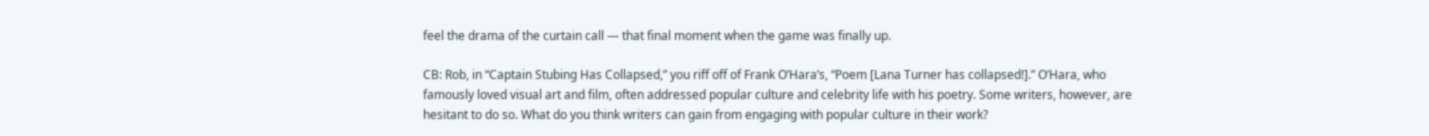feel the drama of the curtain call — that final moment when the game was finally up.

CB: Rob, in “Captain Stubing Has Collapsed,” you riff off of Frank O’Hara’s, “Poem [Lana Turner has collapsed!].” O’Hara, who famously loved visual art and film, often addressed popular culture and celebrity life with his poetry. Some writers, however, are hesitant to do so. What do you think writers can gain from engaging with popular culture in their work?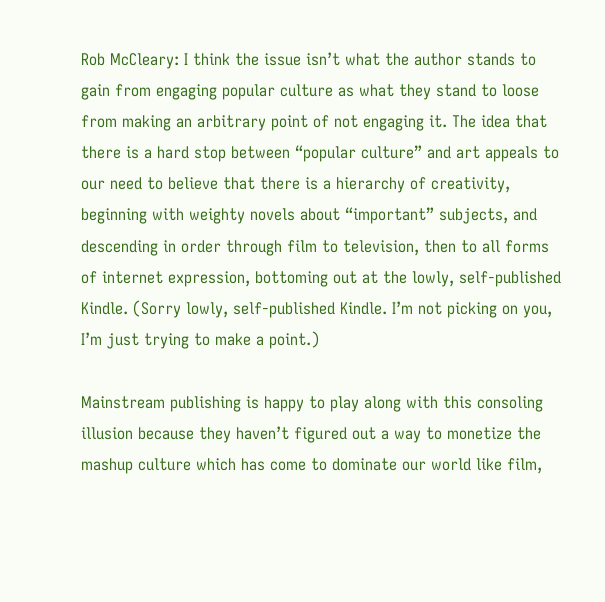Rob McCleary: I think the issue isn’t what the author stands to gain from engaging popular culture as what they stand to loose from making an arbitrary point of not engaging it. The idea that there is a hard stop between “popular culture” and art appeals to our need to believe that there is a hierarchy of creativity, beginning with weighty novels about “important” subjects, and descending in order through film to television, then to all forms of internet expression, bottoming out at the lowly, self-published Kindle. (Sorry lowly, self-published Kindle. I’m not picking on you, I’m just trying to make a point.)

Mainstream publishing is happy to play along with this consoling illusion because they haven’t figured out a way to monetize the mashup culture which has come to dominate our world like film,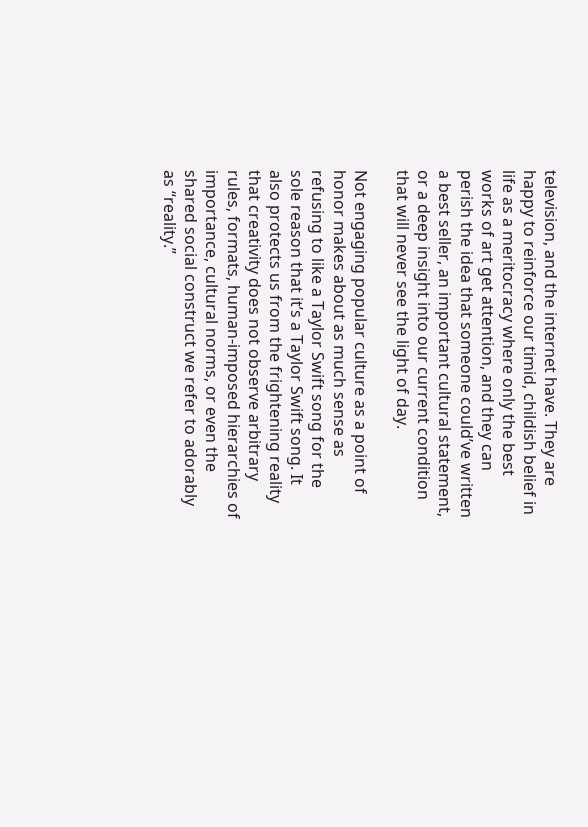television, and the internet have. They are happy to reinforce our timid, childish belief in life as a meritocracy where only the best works of art get attention, and they can perish the idea that someone could’ve written a best seller, an important cultural statement, or a deep insight into our current condition that will never see the light of day.

Not engaging popular culture as a point of honor makes about as much sense as refusing to like a Taylor Swift song for the sole reason that it’s a Taylor Swift song. It also protects us from the frightening reality that creativity does not observe arbitrary rules, formats, human-imposed hierarchies of importance, cultural norms, or even the shared social construct we refer to adorably as “reality.”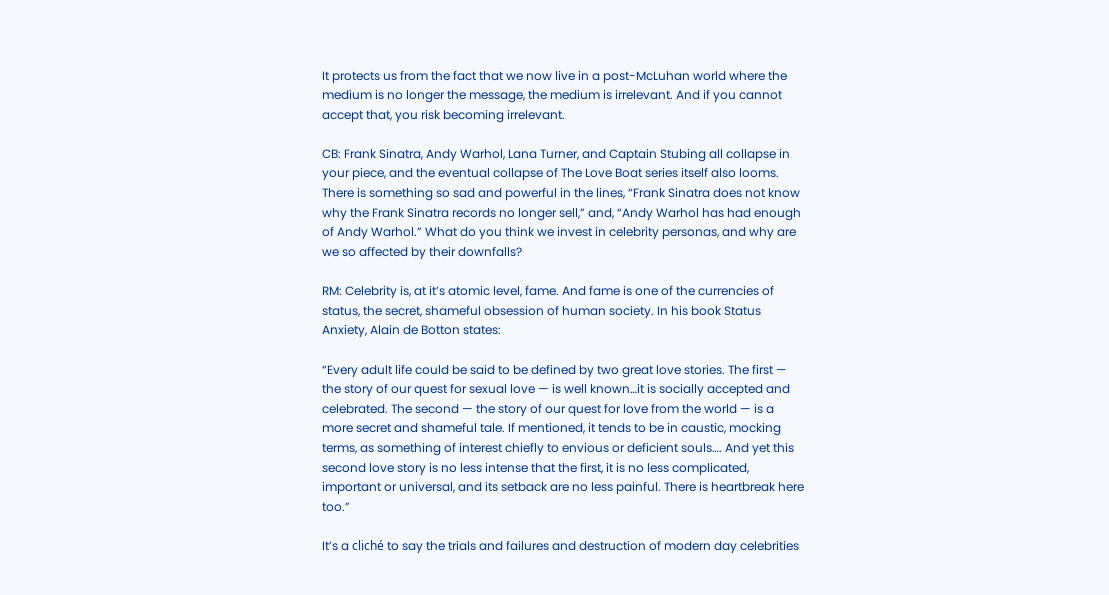It protects us from the fact that we now live in a post-McLuhan world where the medium is no longer the message, the medium is irrelevant. And if you cannot accept that, you risk becoming irrelevant.

CB: Frank Sinatra, Andy Warhol, Lana Turner, and Captain Stubing all collapse in your piece, and the eventual collapse of The Love Boat series itself also looms. There is something so sad and powerful in the lines, “Frank Sinatra does not know why the Frank Sinatra records no longer sell,” and, “Andy Warhol has had enough of Andy Warhol.” What do you think we invest in celebrity personas, and why are we so affected by their downfalls?

RM: Celebrity is, at it’s atomic level, fame. And fame is one of the currencies of status, the secret, shameful obsession of human society. In his book Status Anxiety, Alain de Botton states:

“Every adult life could be said to be defined by two great love stories. The first — the story of our quest for sexual love — is well known…it is socially accepted and celebrated. The second — the story of our quest for love from the world — is a more secret and shameful tale. If mentioned, it tends to be in caustic, mocking terms, as something of interest chiefly to envious or deficient souls…. And yet this second love story is no less intense that the first, it is no less complicated, important or universal, and its setback are no less painful. There is heartbreak here too.”

It’s a cliché to say the trials and failures and destruction of modern day celebrities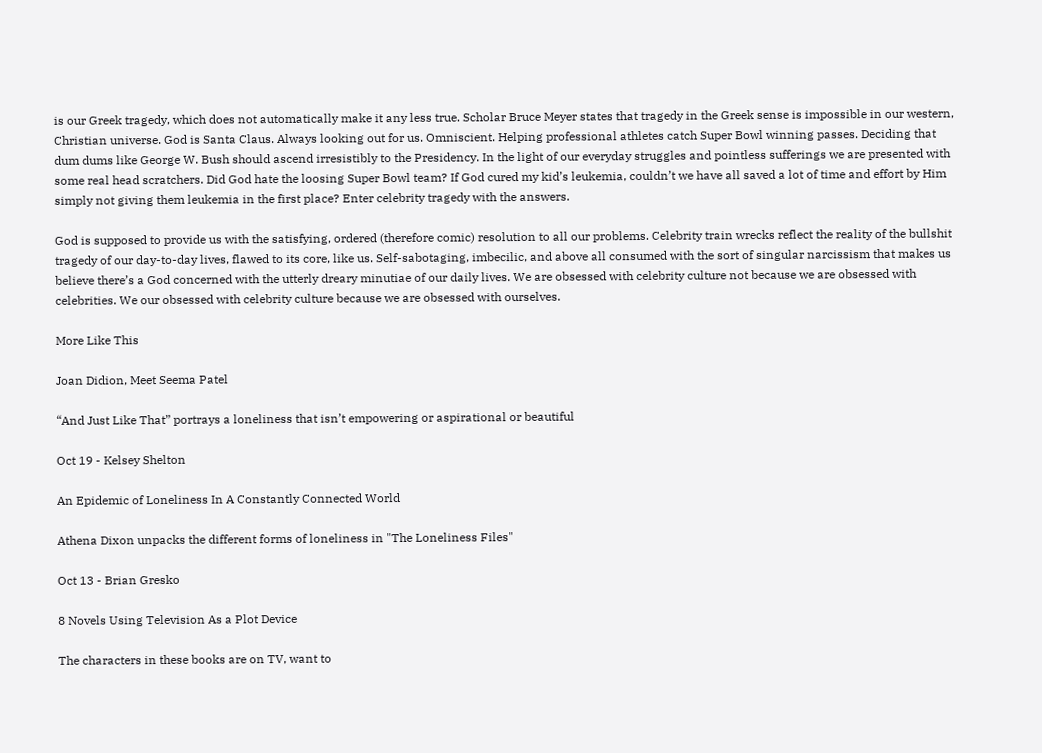is our Greek tragedy, which does not automatically make it any less true. Scholar Bruce Meyer states that tragedy in the Greek sense is impossible in our western, Christian universe. God is Santa Claus. Always looking out for us. Omniscient. Helping professional athletes catch Super Bowl winning passes. Deciding that dum dums like George W. Bush should ascend irresistibly to the Presidency. In the light of our everyday struggles and pointless sufferings we are presented with some real head scratchers. Did God hate the loosing Super Bowl team? If God cured my kid’s leukemia, couldn’t we have all saved a lot of time and effort by Him simply not giving them leukemia in the first place? Enter celebrity tragedy with the answers.

God is supposed to provide us with the satisfying, ordered (therefore comic) resolution to all our problems. Celebrity train wrecks reflect the reality of the bullshit tragedy of our day-to-day lives, flawed to its core, like us. Self-sabotaging, imbecilic, and above all consumed with the sort of singular narcissism that makes us believe there’s a God concerned with the utterly dreary minutiae of our daily lives. We are obsessed with celebrity culture not because we are obsessed with celebrities. We our obsessed with celebrity culture because we are obsessed with ourselves.

More Like This

Joan Didion, Meet Seema Patel

“And Just Like That” portrays a loneliness that isn’t empowering or aspirational or beautiful

Oct 19 - Kelsey Shelton

An Epidemic of Loneliness In A Constantly Connected World

Athena Dixon unpacks the different forms of loneliness in "The Loneliness Files"

Oct 13 - Brian Gresko

8 Novels Using Television As a Plot Device

The characters in these books are on TV, want to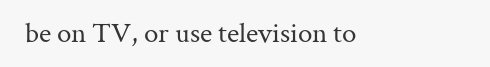be on TV, or use television to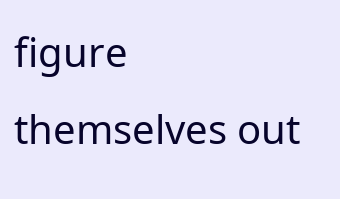figure themselves out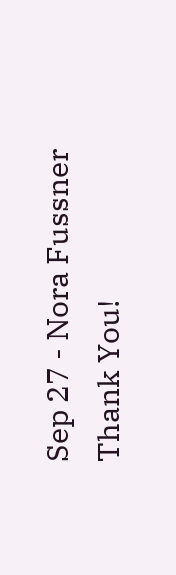Sep 27 - Nora Fussner
Thank You!